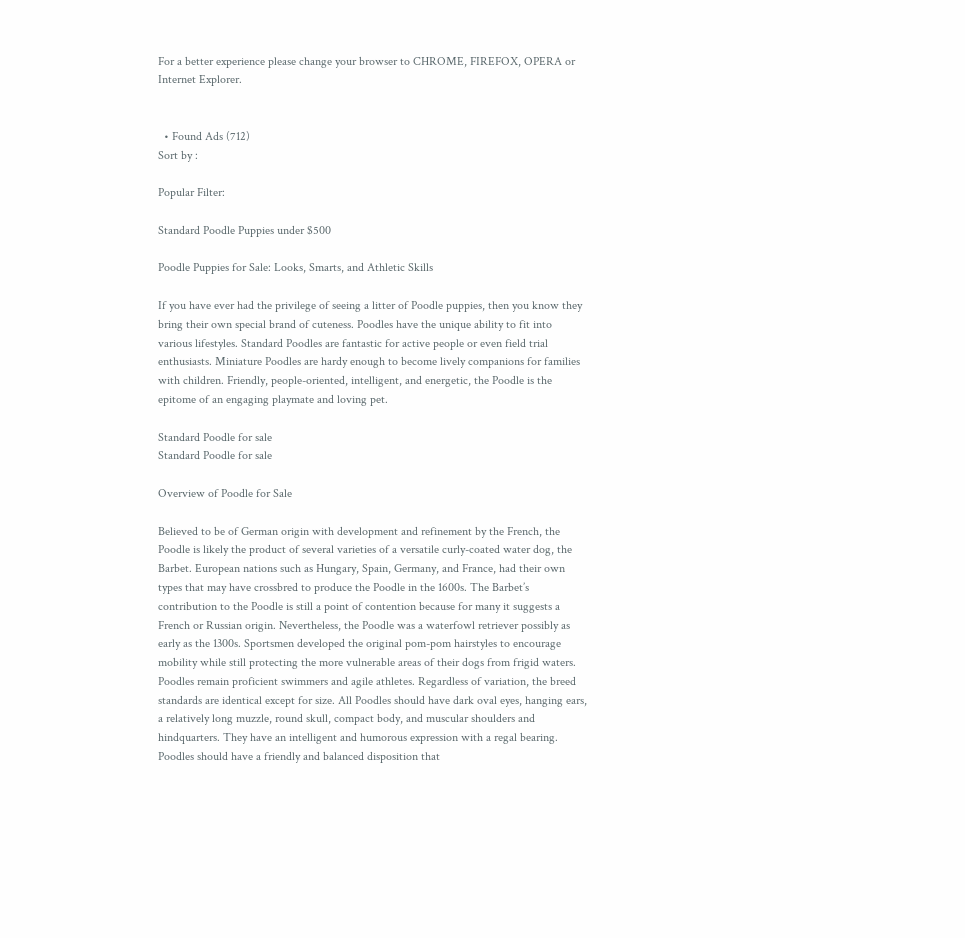For a better experience please change your browser to CHROME, FIREFOX, OPERA or Internet Explorer.


  • Found Ads (712)
Sort by :

Popular Filter:

Standard Poodle Puppies under $500

Poodle Puppies for Sale: Looks, Smarts, and Athletic Skills

If you have ever had the privilege of seeing a litter of Poodle puppies, then you know they bring their own special brand of cuteness. Poodles have the unique ability to fit into various lifestyles. Standard Poodles are fantastic for active people or even field trial enthusiasts. Miniature Poodles are hardy enough to become lively companions for families with children. Friendly, people-oriented, intelligent, and energetic, the Poodle is the epitome of an engaging playmate and loving pet.

Standard Poodle for sale
Standard Poodle for sale

Overview of Poodle for Sale

Believed to be of German origin with development and refinement by the French, the Poodle is likely the product of several varieties of a versatile curly-coated water dog, the Barbet. European nations such as Hungary, Spain, Germany, and France, had their own types that may have crossbred to produce the Poodle in the 1600s. The Barbet’s contribution to the Poodle is still a point of contention because for many it suggests a French or Russian origin. Nevertheless, the Poodle was a waterfowl retriever possibly as early as the 1300s. Sportsmen developed the original pom-pom hairstyles to encourage mobility while still protecting the more vulnerable areas of their dogs from frigid waters. Poodles remain proficient swimmers and agile athletes. Regardless of variation, the breed standards are identical except for size. All Poodles should have dark oval eyes, hanging ears, a relatively long muzzle, round skull, compact body, and muscular shoulders and hindquarters. They have an intelligent and humorous expression with a regal bearing. Poodles should have a friendly and balanced disposition that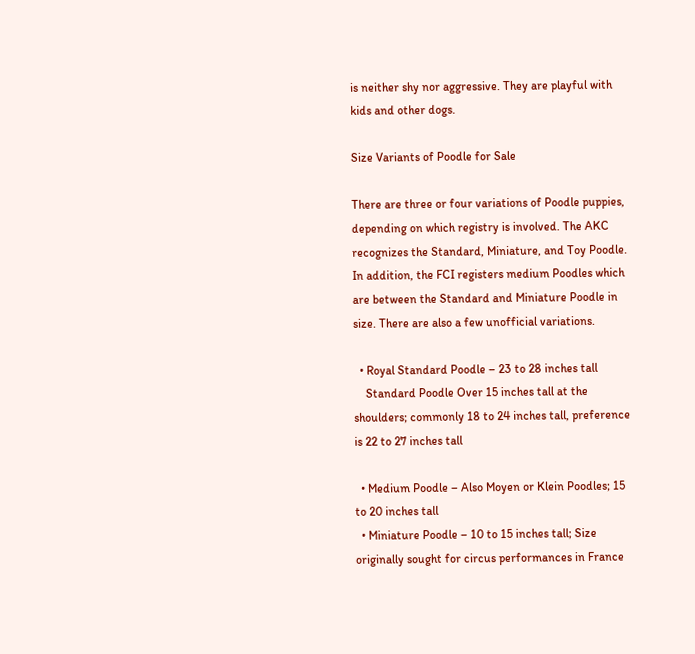is neither shy nor aggressive. They are playful with kids and other dogs.

Size Variants of Poodle for Sale

There are three or four variations of Poodle puppies, depending on which registry is involved. The AKC recognizes the Standard, Miniature, and Toy Poodle. In addition, the FCI registers medium Poodles which are between the Standard and Miniature Poodle in size. There are also a few unofficial variations.

  • Royal Standard Poodle – 23 to 28 inches tall
    Standard Poodle Over 15 inches tall at the shoulders; commonly 18 to 24 inches tall, preference is 22 to 27 inches tall

  • Medium Poodle – Also Moyen or Klein Poodles; 15 to 20 inches tall
  • Miniature Poodle – 10 to 15 inches tall; Size originally sought for circus performances in France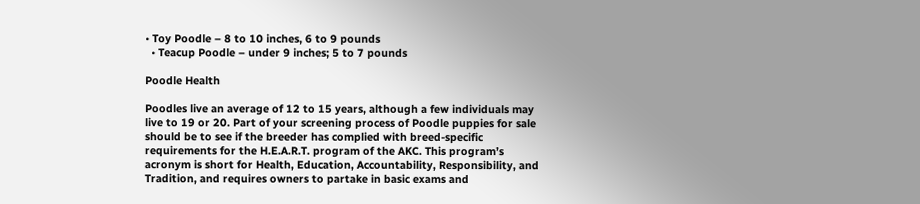• Toy Poodle – 8 to 10 inches, 6 to 9 pounds
  • Teacup Poodle – under 9 inches; 5 to 7 pounds

Poodle Health

Poodles live an average of 12 to 15 years, although a few individuals may live to 19 or 20. Part of your screening process of Poodle puppies for sale should be to see if the breeder has complied with breed-specific requirements for the H.E.A.R.T. program of the AKC. This program’s acronym is short for Health, Education, Accountability, Responsibility, and Tradition, and requires owners to partake in basic exams and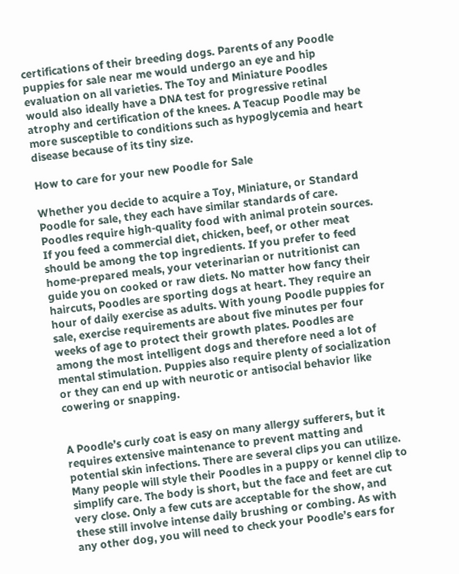certifications of their breeding dogs. Parents of any Poodle puppies for sale near me would undergo an eye and hip evaluation on all varieties. The Toy and Miniature Poodles would also ideally have a DNA test for progressive retinal atrophy and certification of the knees. A Teacup Poodle may be more susceptible to conditions such as hypoglycemia and heart disease because of its tiny size.

How to care for your new Poodle for Sale

Whether you decide to acquire a Toy, Miniature, or Standard Poodle for sale, they each have similar standards of care. Poodles require high-quality food with animal protein sources. If you feed a commercial diet, chicken, beef, or other meat should be among the top ingredients. If you prefer to feed home-prepared meals, your veterinarian or nutritionist can guide you on cooked or raw diets. No matter how fancy their haircuts, Poodles are sporting dogs at heart. They require an hour of daily exercise as adults. With young Poodle puppies for sale, exercise requirements are about five minutes per four weeks of age to protect their growth plates. Poodles are among the most intelligent dogs and therefore need a lot of mental stimulation. Puppies also require plenty of socialization or they can end up with neurotic or antisocial behavior like cowering or snapping.


A Poodle’s curly coat is easy on many allergy sufferers, but it requires extensive maintenance to prevent matting and potential skin infections. There are several clips you can utilize. Many people will style their Poodles in a puppy or kennel clip to simplify care. The body is short, but the face and feet are cut very close. Only a few cuts are acceptable for the show, and these still involve intense daily brushing or combing. As with any other dog, you will need to check your Poodle’s ears for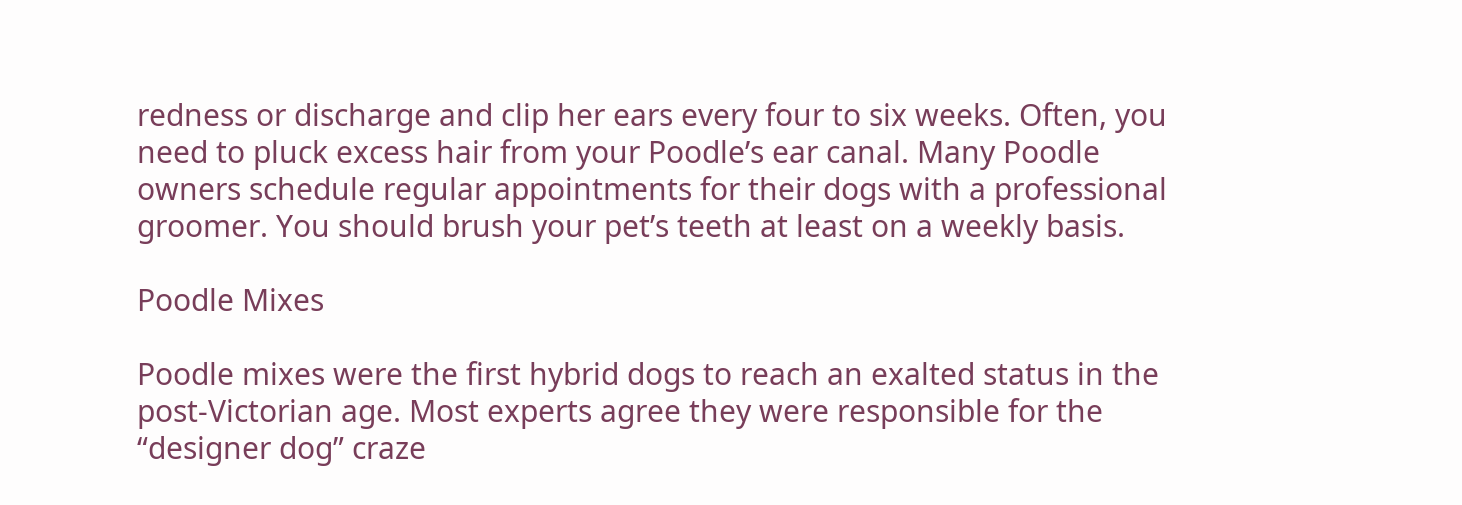redness or discharge and clip her ears every four to six weeks. Often, you need to pluck excess hair from your Poodle’s ear canal. Many Poodle owners schedule regular appointments for their dogs with a professional groomer. You should brush your pet’s teeth at least on a weekly basis.

Poodle Mixes

Poodle mixes were the first hybrid dogs to reach an exalted status in the post-Victorian age. Most experts agree they were responsible for the “designer dog” craze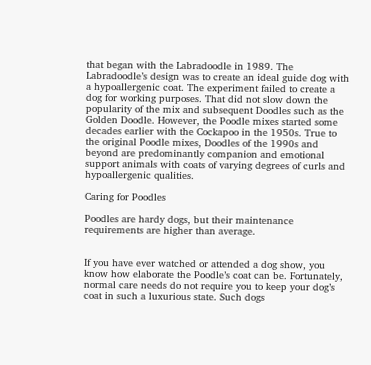that began with the Labradoodle in 1989. The Labradoodle’s design was to create an ideal guide dog with a hypoallergenic coat. The experiment failed to create a dog for working purposes. That did not slow down the popularity of the mix and subsequent Doodles such as the Golden Doodle. However, the Poodle mixes started some decades earlier with the Cockapoo in the 1950s. True to the original Poodle mixes, Doodles of the 1990s and beyond are predominantly companion and emotional support animals with coats of varying degrees of curls and hypoallergenic qualities.

Caring for Poodles

Poodles are hardy dogs, but their maintenance requirements are higher than average.


If you have ever watched or attended a dog show, you know how elaborate the Poodle’s coat can be. Fortunately, normal care needs do not require you to keep your dog’s coat in such a luxurious state. Such dogs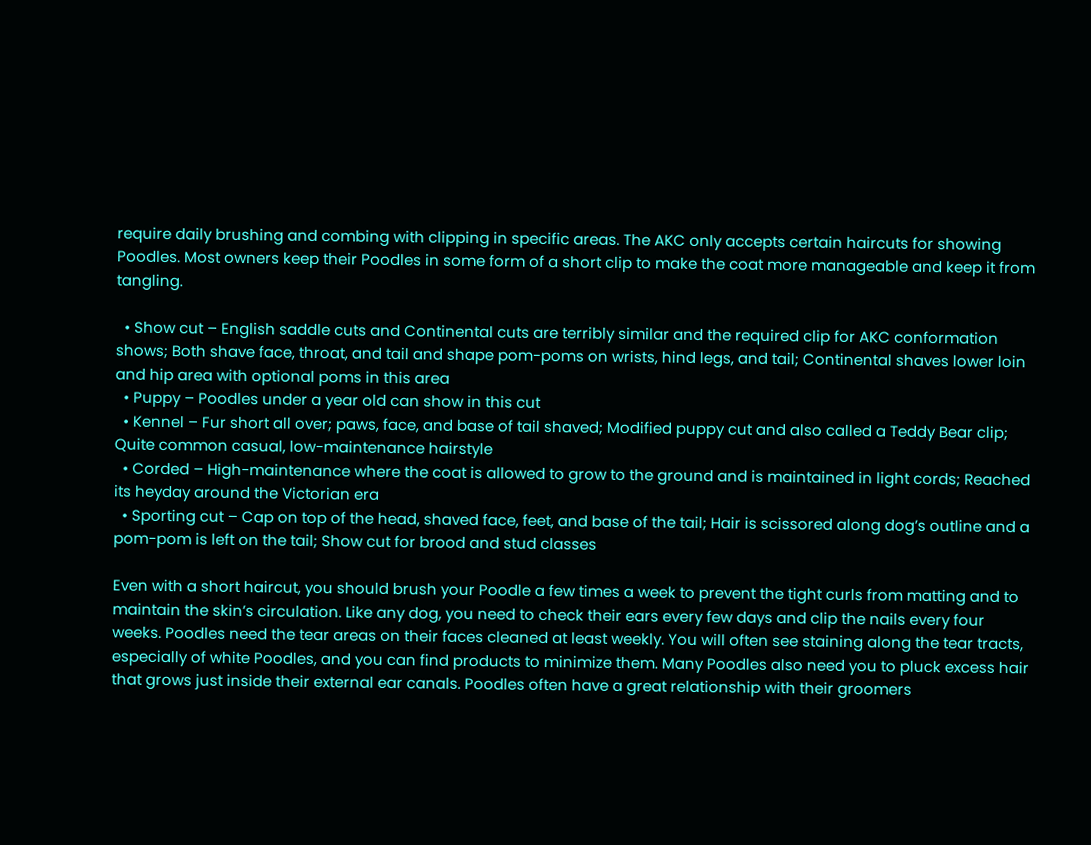require daily brushing and combing with clipping in specific areas. The AKC only accepts certain haircuts for showing Poodles. Most owners keep their Poodles in some form of a short clip to make the coat more manageable and keep it from tangling.

  • Show cut – English saddle cuts and Continental cuts are terribly similar and the required clip for AKC conformation shows; Both shave face, throat, and tail and shape pom-poms on wrists, hind legs, and tail; Continental shaves lower loin and hip area with optional poms in this area
  • Puppy – Poodles under a year old can show in this cut
  • Kennel – Fur short all over; paws, face, and base of tail shaved; Modified puppy cut and also called a Teddy Bear clip; Quite common casual, low-maintenance hairstyle
  • Corded – High-maintenance where the coat is allowed to grow to the ground and is maintained in light cords; Reached its heyday around the Victorian era
  • Sporting cut – Cap on top of the head, shaved face, feet, and base of the tail; Hair is scissored along dog’s outline and a pom-pom is left on the tail; Show cut for brood and stud classes

Even with a short haircut, you should brush your Poodle a few times a week to prevent the tight curls from matting and to maintain the skin’s circulation. Like any dog, you need to check their ears every few days and clip the nails every four weeks. Poodles need the tear areas on their faces cleaned at least weekly. You will often see staining along the tear tracts, especially of white Poodles, and you can find products to minimize them. Many Poodles also need you to pluck excess hair that grows just inside their external ear canals. Poodles often have a great relationship with their groomers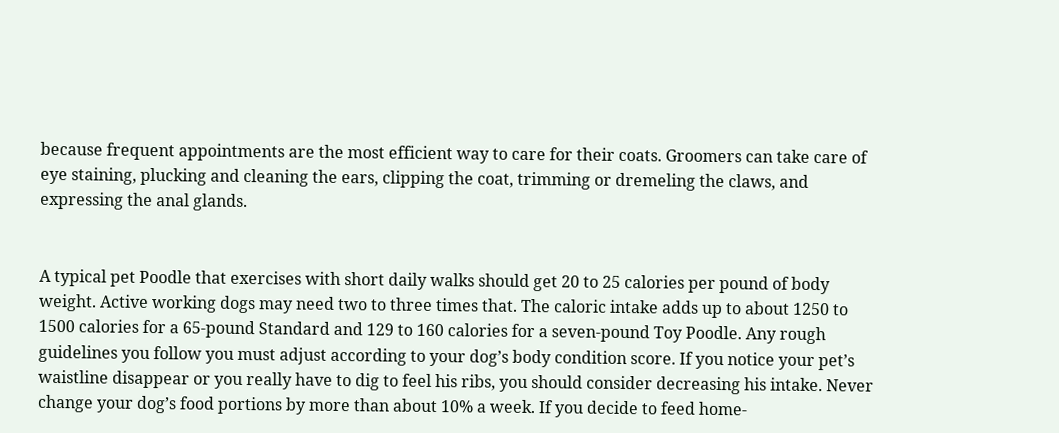because frequent appointments are the most efficient way to care for their coats. Groomers can take care of eye staining, plucking and cleaning the ears, clipping the coat, trimming or dremeling the claws, and expressing the anal glands.


A typical pet Poodle that exercises with short daily walks should get 20 to 25 calories per pound of body weight. Active working dogs may need two to three times that. The caloric intake adds up to about 1250 to 1500 calories for a 65-pound Standard and 129 to 160 calories for a seven-pound Toy Poodle. Any rough guidelines you follow you must adjust according to your dog’s body condition score. If you notice your pet’s waistline disappear or you really have to dig to feel his ribs, you should consider decreasing his intake. Never change your dog’s food portions by more than about 10% a week. If you decide to feed home-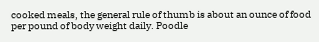cooked meals, the general rule of thumb is about an ounce of food per pound of body weight daily. Poodle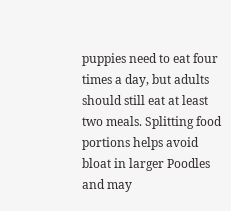puppies need to eat four times a day, but adults should still eat at least two meals. Splitting food portions helps avoid bloat in larger Poodles and may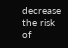decrease the risk of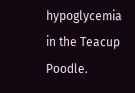hypoglycemia in the Teacup Poodle.